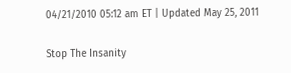04/21/2010 05:12 am ET | Updated May 25, 2011

Stop The Insanity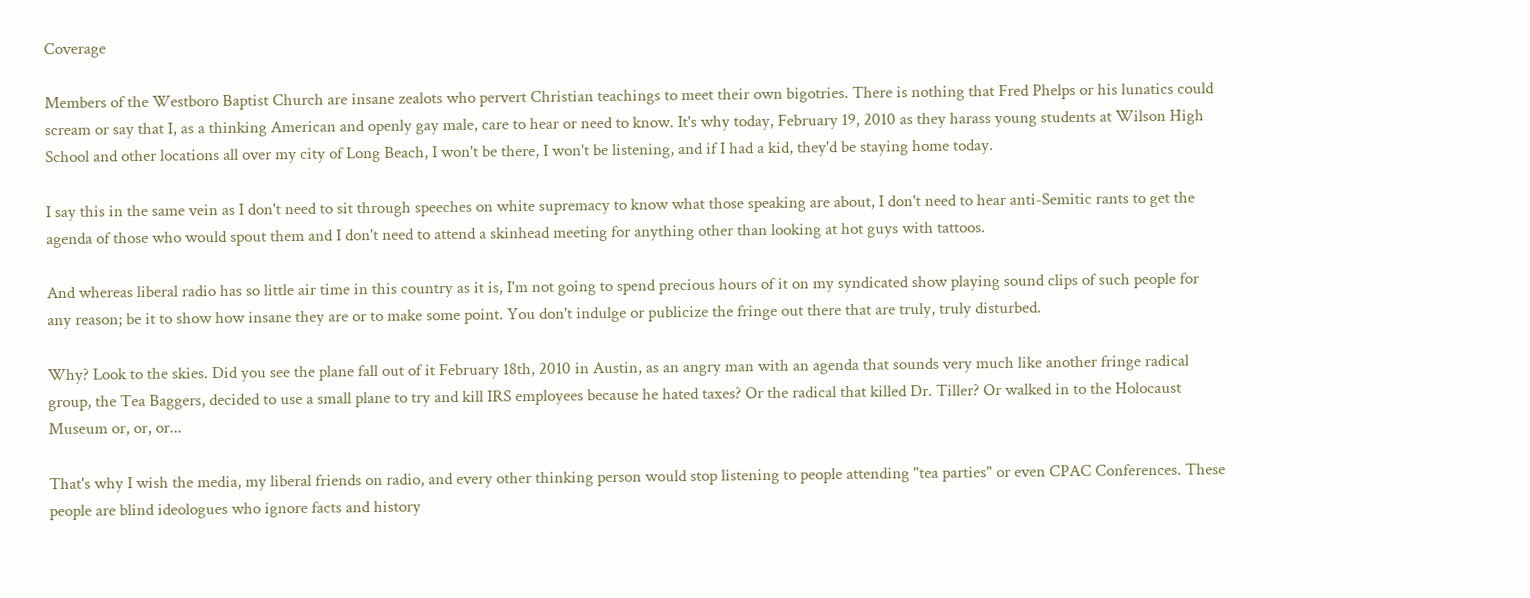Coverage

Members of the Westboro Baptist Church are insane zealots who pervert Christian teachings to meet their own bigotries. There is nothing that Fred Phelps or his lunatics could scream or say that I, as a thinking American and openly gay male, care to hear or need to know. It's why today, February 19, 2010 as they harass young students at Wilson High School and other locations all over my city of Long Beach, I won't be there, I won't be listening, and if I had a kid, they'd be staying home today.

I say this in the same vein as I don't need to sit through speeches on white supremacy to know what those speaking are about, I don't need to hear anti-Semitic rants to get the agenda of those who would spout them and I don't need to attend a skinhead meeting for anything other than looking at hot guys with tattoos.

And whereas liberal radio has so little air time in this country as it is, I'm not going to spend precious hours of it on my syndicated show playing sound clips of such people for any reason; be it to show how insane they are or to make some point. You don't indulge or publicize the fringe out there that are truly, truly disturbed.

Why? Look to the skies. Did you see the plane fall out of it February 18th, 2010 in Austin, as an angry man with an agenda that sounds very much like another fringe radical group, the Tea Baggers, decided to use a small plane to try and kill IRS employees because he hated taxes? Or the radical that killed Dr. Tiller? Or walked in to the Holocaust Museum or, or, or...

That's why I wish the media, my liberal friends on radio, and every other thinking person would stop listening to people attending "tea parties" or even CPAC Conferences. These people are blind ideologues who ignore facts and history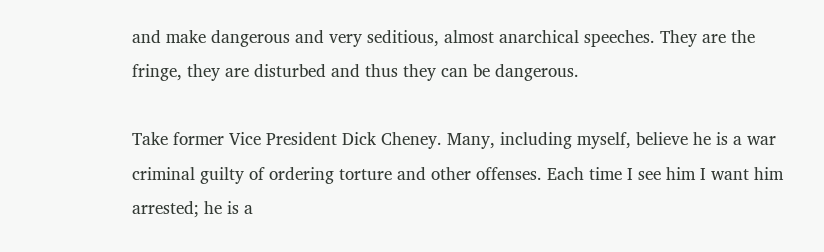and make dangerous and very seditious, almost anarchical speeches. They are the fringe, they are disturbed and thus they can be dangerous.

Take former Vice President Dick Cheney. Many, including myself, believe he is a war criminal guilty of ordering torture and other offenses. Each time I see him I want him arrested; he is a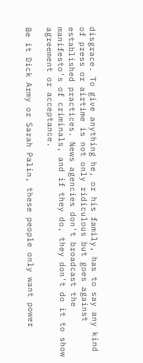disgrace. To give anything he, or his family, has to say any kind of press or airtime is not only ridiculous but goes against established practices. News agencies don't broadcast the manifesto's of criminals, and if they do, they don't do it to show agreement or acceptance.

Be it Dick Army or Sarah Palin, these people only want power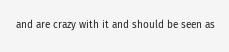and are crazy with it and should be seen as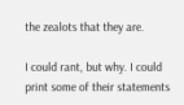the zealots that they are.

I could rant, but why. I could print some of their statements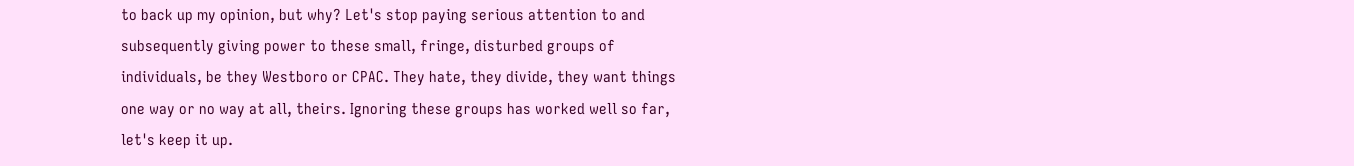to back up my opinion, but why? Let's stop paying serious attention to and subsequently giving power to these small, fringe, disturbed groups of individuals, be they Westboro or CPAC. They hate, they divide, they want things one way or no way at all, theirs. Ignoring these groups has worked well so far, let's keep it up.